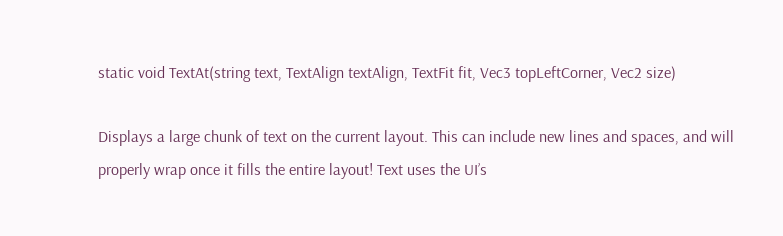static void TextAt(string text, TextAlign textAlign, TextFit fit, Vec3 topLeftCorner, Vec2 size)

Displays a large chunk of text on the current layout. This can include new lines and spaces, and will properly wrap once it fills the entire layout! Text uses the UI’s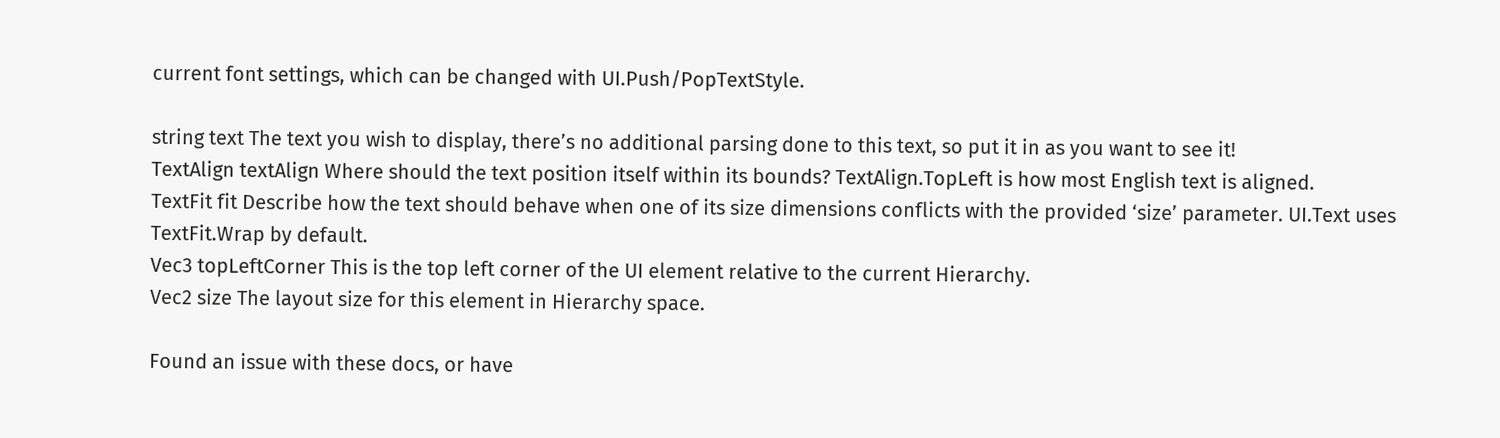current font settings, which can be changed with UI.Push/PopTextStyle.

string text The text you wish to display, there’s no additional parsing done to this text, so put it in as you want to see it!
TextAlign textAlign Where should the text position itself within its bounds? TextAlign.TopLeft is how most English text is aligned.
TextFit fit Describe how the text should behave when one of its size dimensions conflicts with the provided ‘size’ parameter. UI.Text uses TextFit.Wrap by default.
Vec3 topLeftCorner This is the top left corner of the UI element relative to the current Hierarchy.
Vec2 size The layout size for this element in Hierarchy space.

Found an issue with these docs, or have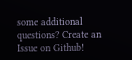some additional questions? Create an Issue on Github!